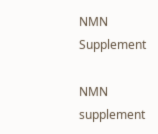NMN Supplement

NMN supplement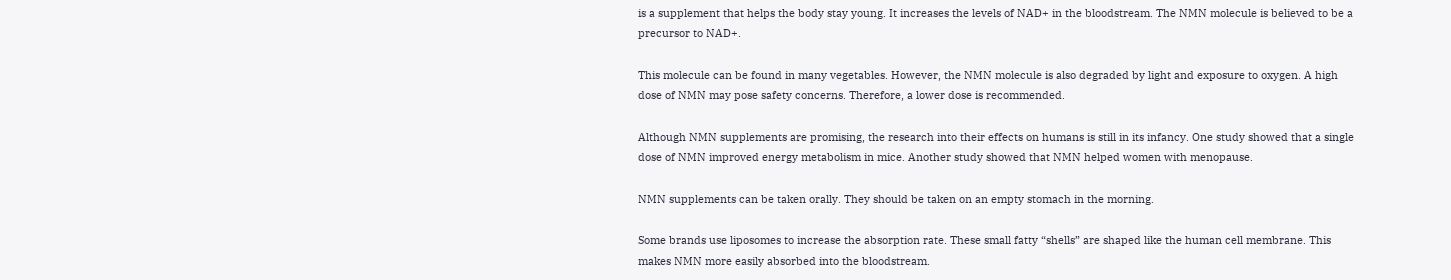is a supplement that helps the body stay young. It increases the levels of NAD+ in the bloodstream. The NMN molecule is believed to be a precursor to NAD+.

This molecule can be found in many vegetables. However, the NMN molecule is also degraded by light and exposure to oxygen. A high dose of NMN may pose safety concerns. Therefore, a lower dose is recommended.

Although NMN supplements are promising, the research into their effects on humans is still in its infancy. One study showed that a single dose of NMN improved energy metabolism in mice. Another study showed that NMN helped women with menopause.

NMN supplements can be taken orally. They should be taken on an empty stomach in the morning.

Some brands use liposomes to increase the absorption rate. These small fatty “shells” are shaped like the human cell membrane. This makes NMN more easily absorbed into the bloodstream.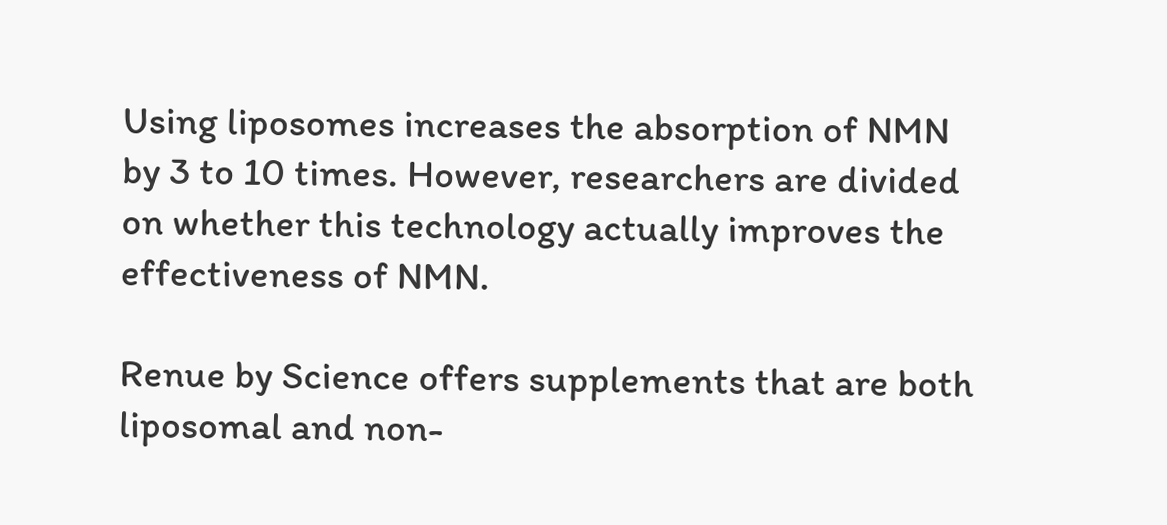Using liposomes increases the absorption of NMN by 3 to 10 times. However, researchers are divided on whether this technology actually improves the effectiveness of NMN.

Renue by Science offers supplements that are both liposomal and non-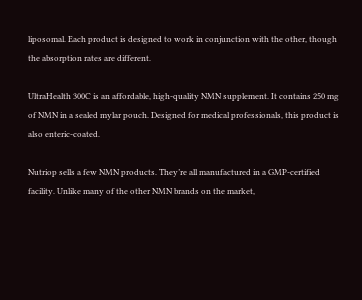liposomal. Each product is designed to work in conjunction with the other, though the absorption rates are different.

UltraHealth 300C is an affordable, high-quality NMN supplement. It contains 250 mg of NMN in a sealed mylar pouch. Designed for medical professionals, this product is also enteric-coated.

Nutriop sells a few NMN products. They’re all manufactured in a GMP-certified facility. Unlike many of the other NMN brands on the market,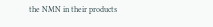the NMN in their products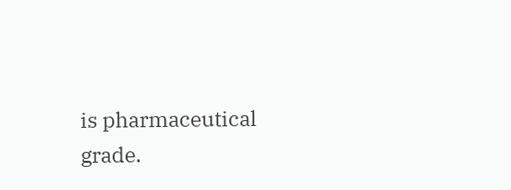is pharmaceutical grade.